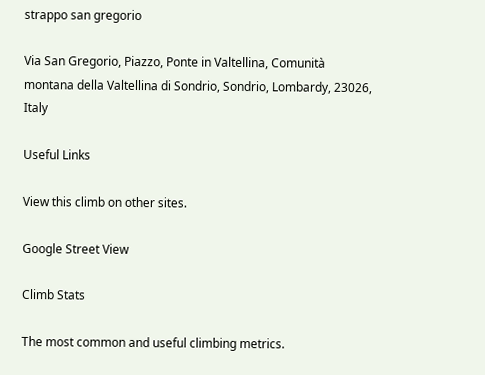strappo san gregorio

Via San Gregorio, Piazzo, Ponte in Valtellina, Comunità montana della Valtellina di Sondrio, Sondrio, Lombardy, 23026, Italy

Useful Links

View this climb on other sites.

Google Street View

Climb Stats

The most common and useful climbing metrics.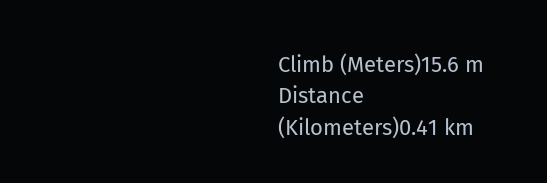Climb (Meters)15.6 m
Distance (Kilometers)0.41 km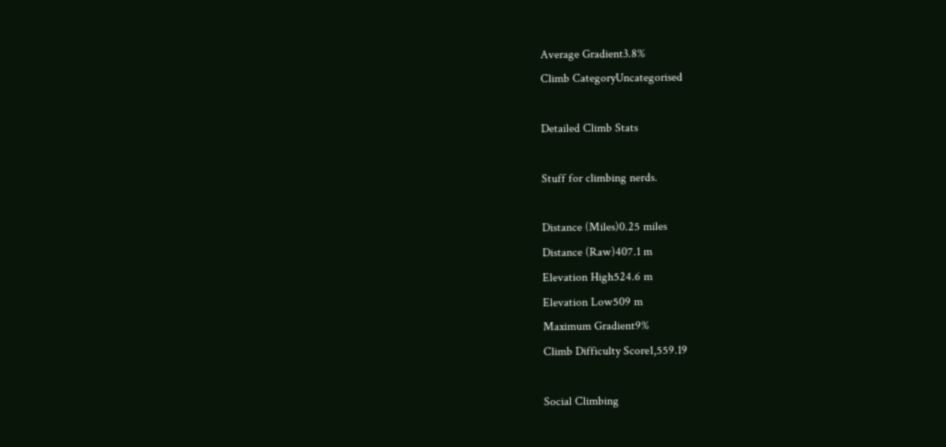Average Gradient3.8%
Climb CategoryUncategorised

Detailed Climb Stats

Stuff for climbing nerds.

Distance (Miles)0.25 miles
Distance (Raw)407.1 m
Elevation High524.6 m
Elevation Low509 m
Maximum Gradient9%
Climb Difficulty Score1,559.19

Social Climbing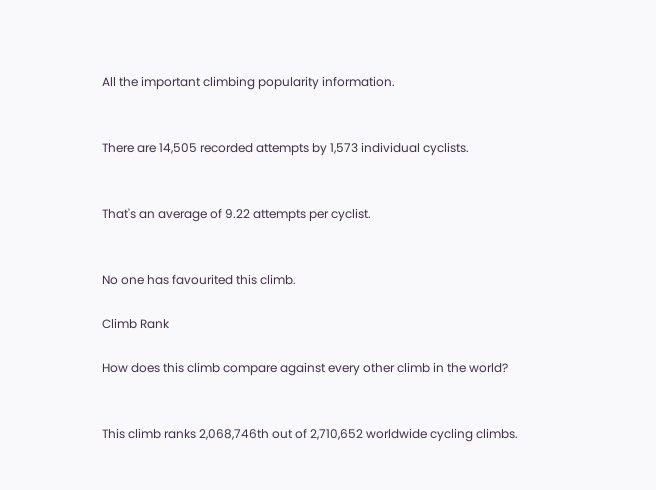All the important climbing popularity information.


There are 14,505 recorded attempts by 1,573 individual cyclists.


That's an average of 9.22 attempts per cyclist.


No one has favourited this climb.

Climb Rank

How does this climb compare against every other climb in the world?


This climb ranks 2,068,746th out of 2,710,652 worldwide cycling climbs.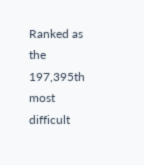Ranked as the 197,395th most difficult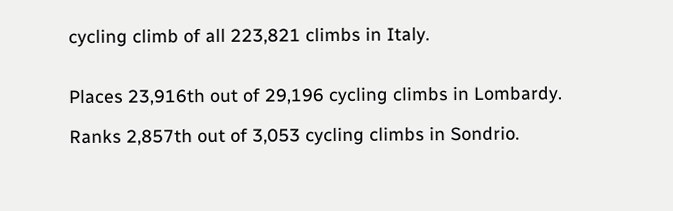cycling climb of all 223,821 climbs in Italy.


Places 23,916th out of 29,196 cycling climbs in Lombardy.

Ranks 2,857th out of 3,053 cycling climbs in Sondrio.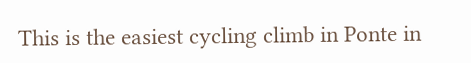This is the easiest cycling climb in Ponte in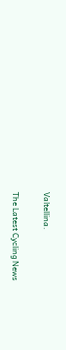Valtellina.

The Latest Cycling News